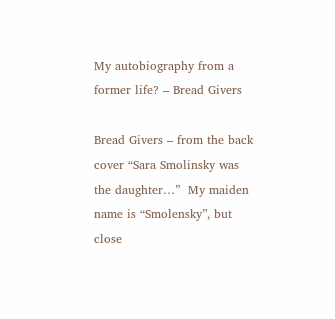My autobiography from a former life? – Bread Givers

Bread Givers – from the back cover “Sara Smolinsky was the daughter…”  My maiden name is “Smolensky”, but close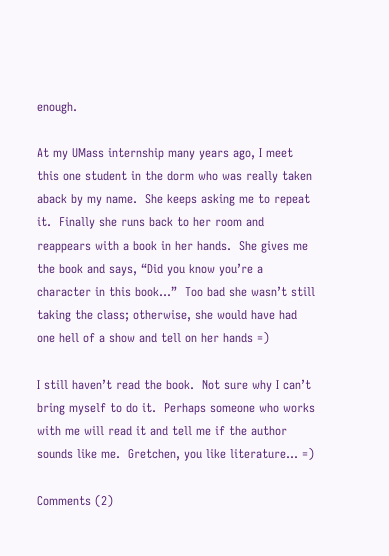enough.

At my UMass internship many years ago, I meet this one student in the dorm who was really taken aback by my name.  She keeps asking me to repeat it.  Finally she runs back to her room and reappears with a book in her hands.  She gives me the book and says, “Did you know you’re a character in this book…”  Too bad she wasn’t still taking the class; otherwise, she would have had one hell of a show and tell on her hands =)

I still haven’t read the book.  Not sure why I can’t bring myself to do it.  Perhaps someone who works with me will read it and tell me if the author sounds like me.  Gretchen, you like literature… =)

Comments (2)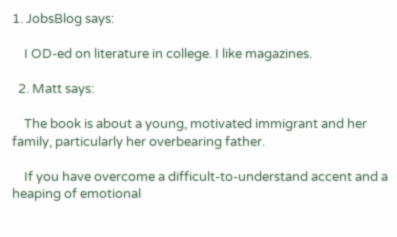1. JobsBlog says:

    I OD-ed on literature in college. I like magazines.

  2. Matt says:

    The book is about a young, motivated immigrant and her family, particularly her overbearing father.

    If you have overcome a difficult-to-understand accent and a heaping of emotional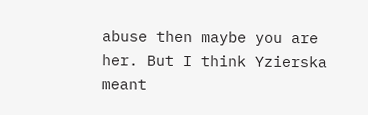abuse then maybe you are her. But I think Yzierska meant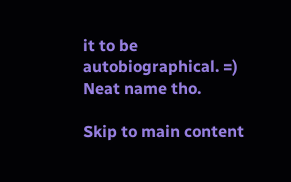it to be autobiographical. =) Neat name tho.

Skip to main content